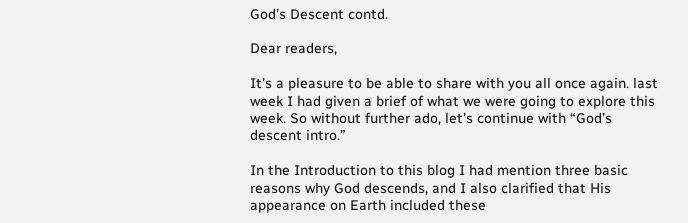God’s Descent contd.

Dear readers,

It’s a pleasure to be able to share with you all once again. last week I had given a brief of what we were going to explore this week. So without further ado, let’s continue with “God’s descent intro.”

In the Introduction to this blog I had mention three basic reasons why God descends, and I also clarified that His appearance on Earth included these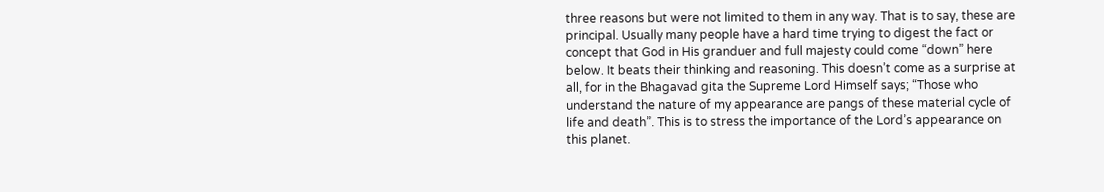three reasons but were not limited to them in any way. That is to say, these are principal. Usually many people have a hard time trying to digest the fact or concept that God in His granduer and full majesty could come “down” here below. It beats their thinking and reasoning. This doesn’t come as a surprise at all, for in the Bhagavad gita the Supreme Lord Himself says; “Those who understand the nature of my appearance are pangs of these material cycle of life and death”. This is to stress the importance of the Lord’s appearance on this planet.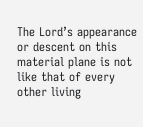The Lord’s appearance or descent on this material plane is not like that of every other living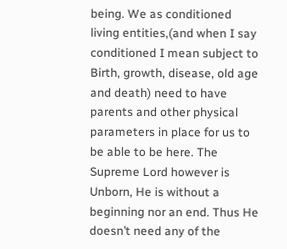being. We as conditioned living entities,(and when I say conditioned I mean subject to Birth, growth, disease, old age and death) need to have parents and other physical parameters in place for us to be able to be here. The Supreme Lord however is Unborn, He is without a beginning nor an end. Thus He doesn’t need any of the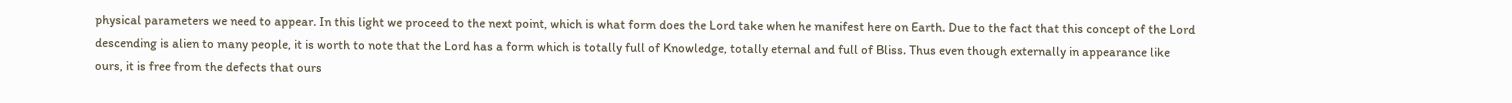physical parameters we need to appear. In this light we proceed to the next point, which is what form does the Lord take when he manifest here on Earth. Due to the fact that this concept of the Lord descending is alien to many people, it is worth to note that the Lord has a form which is totally full of Knowledge, totally eternal and full of Bliss. Thus even though externally in appearance like ours, it is free from the defects that ours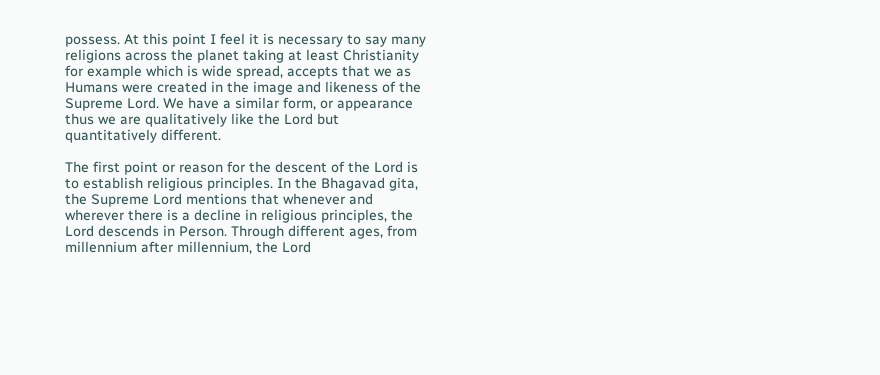possess. At this point I feel it is necessary to say many religions across the planet taking at least Christianity for example which is wide spread, accepts that we as Humans were created in the image and likeness of the Supreme Lord. We have a similar form, or appearance thus we are qualitatively like the Lord but quantitatively different.

The first point or reason for the descent of the Lord is to establish religious principles. In the Bhagavad gita, the Supreme Lord mentions that whenever and wherever there is a decline in religious principles, the Lord descends in Person. Through different ages, from millennium after millennium, the Lord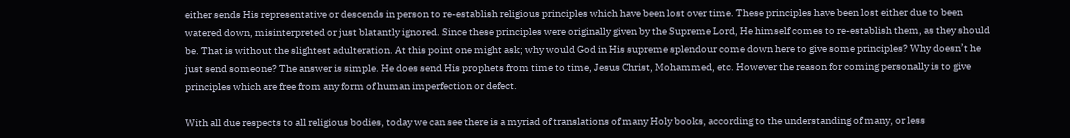either sends His representative or descends in person to re-establish religious principles which have been lost over time. These principles have been lost either due to been watered down, misinterpreted or just blatantly ignored. Since these principles were originally given by the Supreme Lord, He himself comes to re-establish them, as they should be. That is without the slightest adulteration. At this point one might ask; why would God in His supreme splendour come down here to give some principles? Why doesn’t he just send someone? The answer is simple. He does send His prophets from time to time, Jesus Christ, Mohammed, etc. However the reason for coming personally is to give principles which are free from any form of human imperfection or defect.

With all due respects to all religious bodies, today we can see there is a myriad of translations of many Holy books, according to the understanding of many, or less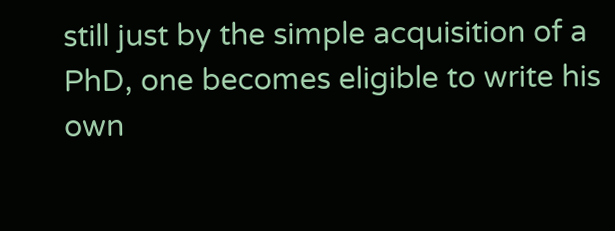still just by the simple acquisition of a PhD, one becomes eligible to write his own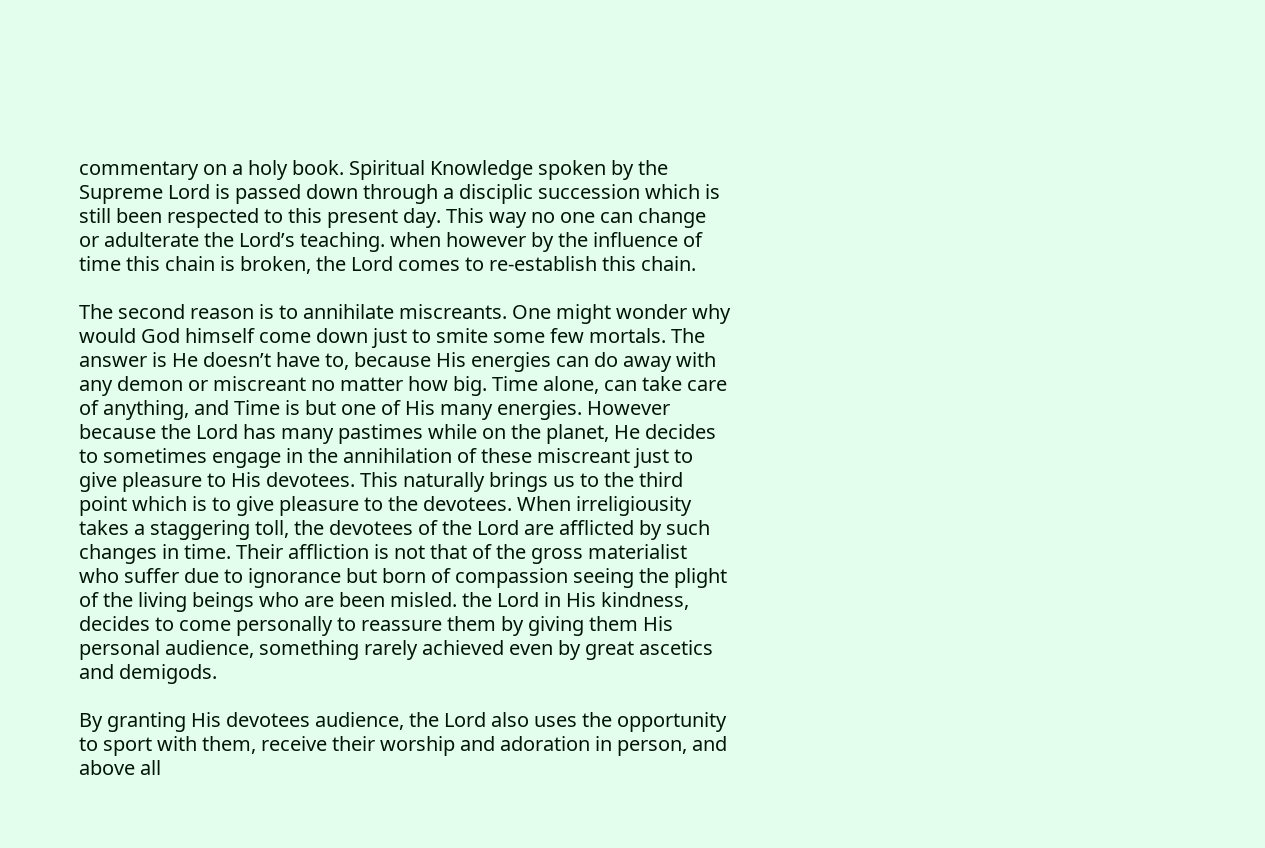commentary on a holy book. Spiritual Knowledge spoken by the Supreme Lord is passed down through a disciplic succession which is still been respected to this present day. This way no one can change or adulterate the Lord’s teaching. when however by the influence of time this chain is broken, the Lord comes to re-establish this chain.

The second reason is to annihilate miscreants. One might wonder why would God himself come down just to smite some few mortals. The answer is He doesn’t have to, because His energies can do away with any demon or miscreant no matter how big. Time alone, can take care of anything, and Time is but one of His many energies. However because the Lord has many pastimes while on the planet, He decides to sometimes engage in the annihilation of these miscreant just to give pleasure to His devotees. This naturally brings us to the third point which is to give pleasure to the devotees. When irreligiousity takes a staggering toll, the devotees of the Lord are afflicted by such changes in time. Their affliction is not that of the gross materialist who suffer due to ignorance but born of compassion seeing the plight of the living beings who are been misled. the Lord in His kindness, decides to come personally to reassure them by giving them His personal audience, something rarely achieved even by great ascetics and demigods.

By granting His devotees audience, the Lord also uses the opportunity to sport with them, receive their worship and adoration in person, and above all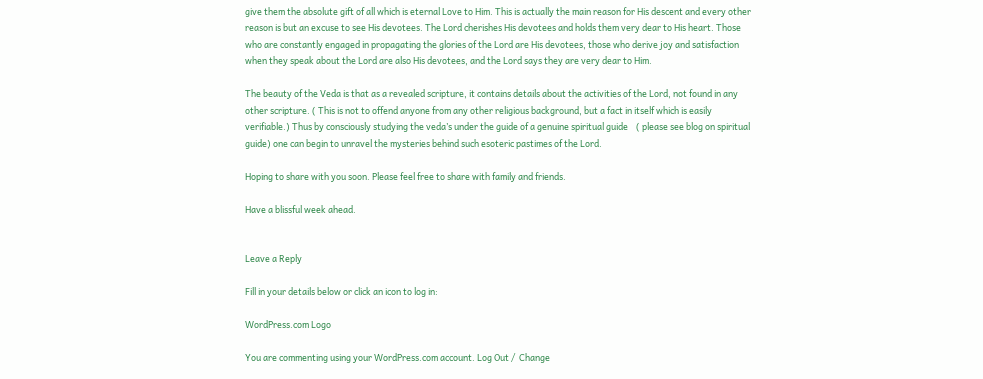give them the absolute gift of all which is eternal Love to Him. This is actually the main reason for His descent and every other reason is but an excuse to see His devotees. The Lord cherishes His devotees and holds them very dear to His heart. Those who are constantly engaged in propagating the glories of the Lord are His devotees, those who derive joy and satisfaction when they speak about the Lord are also His devotees, and the Lord says they are very dear to Him.

The beauty of the Veda is that as a revealed scripture, it contains details about the activities of the Lord, not found in any other scripture. ( This is not to offend anyone from any other religious background, but a fact in itself which is easily verifiable.) Thus by consciously studying the veda’s under the guide of a genuine spiritual guide    ( please see blog on spiritual guide) one can begin to unravel the mysteries behind such esoteric pastimes of the Lord.

Hoping to share with you soon. Please feel free to share with family and friends.

Have a blissful week ahead.


Leave a Reply

Fill in your details below or click an icon to log in:

WordPress.com Logo

You are commenting using your WordPress.com account. Log Out /  Change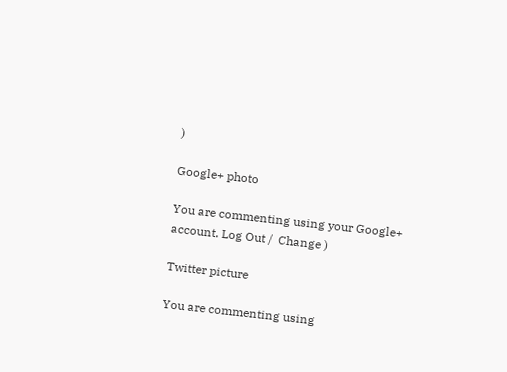)

Google+ photo

You are commenting using your Google+ account. Log Out /  Change )

Twitter picture

You are commenting using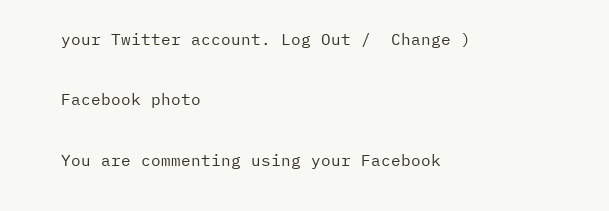your Twitter account. Log Out /  Change )

Facebook photo

You are commenting using your Facebook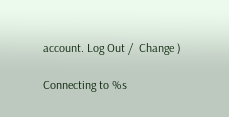account. Log Out /  Change )

Connecting to %s